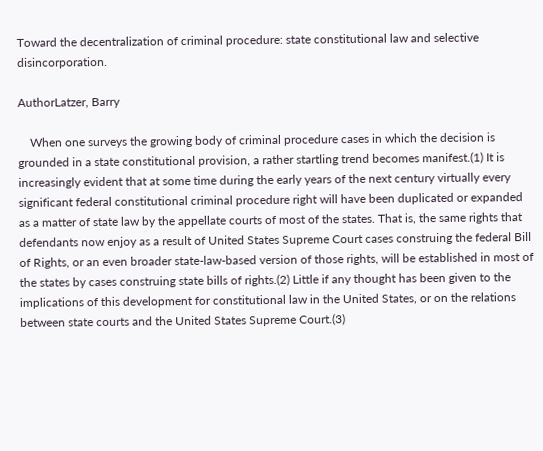Toward the decentralization of criminal procedure: state constitutional law and selective disincorporation.

AuthorLatzer, Barry

    When one surveys the growing body of criminal procedure cases in which the decision is grounded in a state constitutional provision, a rather startling trend becomes manifest.(1) It is increasingly evident that at some time during the early years of the next century virtually every significant federal constitutional criminal procedure right will have been duplicated or expanded as a matter of state law by the appellate courts of most of the states. That is, the same rights that defendants now enjoy as a result of United States Supreme Court cases construing the federal Bill of Rights, or an even broader state-law-based version of those rights, will be established in most of the states by cases construing state bills of rights.(2) Little if any thought has been given to the implications of this development for constitutional law in the United States, or on the relations between state courts and the United States Supreme Court.(3)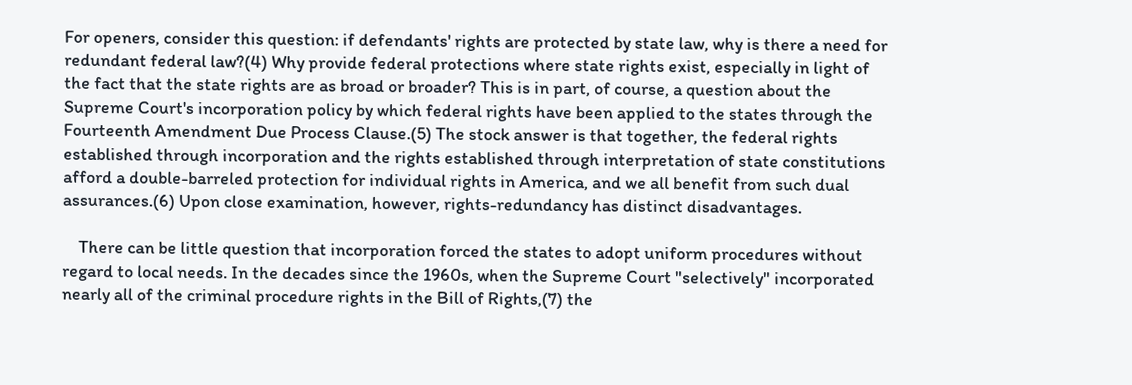For openers, consider this question: if defendants' rights are protected by state law, why is there a need for redundant federal law?(4) Why provide federal protections where state rights exist, especially in light of the fact that the state rights are as broad or broader? This is in part, of course, a question about the Supreme Court's incorporation policy by which federal rights have been applied to the states through the Fourteenth Amendment Due Process Clause.(5) The stock answer is that together, the federal rights established through incorporation and the rights established through interpretation of state constitutions afford a double-barreled protection for individual rights in America, and we all benefit from such dual assurances.(6) Upon close examination, however, rights-redundancy has distinct disadvantages.

    There can be little question that incorporation forced the states to adopt uniform procedures without regard to local needs. In the decades since the 1960s, when the Supreme Court "selectively" incorporated nearly all of the criminal procedure rights in the Bill of Rights,(7) the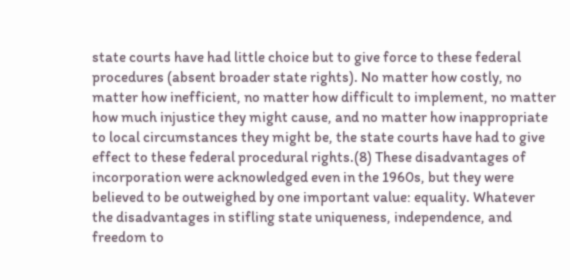state courts have had little choice but to give force to these federal procedures (absent broader state rights). No matter how costly, no matter how inefficient, no matter how difficult to implement, no matter how much injustice they might cause, and no matter how inappropriate to local circumstances they might be, the state courts have had to give effect to these federal procedural rights.(8) These disadvantages of incorporation were acknowledged even in the 1960s, but they were believed to be outweighed by one important value: equality. Whatever the disadvantages in stifling state uniqueness, independence, and freedom to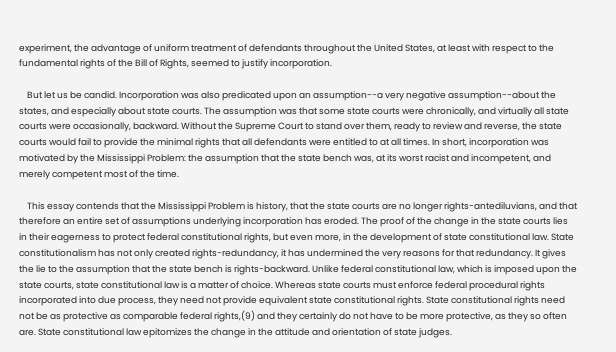experiment, the advantage of uniform treatment of defendants throughout the United States, at least with respect to the fundamental rights of the Bill of Rights, seemed to justify incorporation.

    But let us be candid. Incorporation was also predicated upon an assumption--a very negative assumption--about the states, and especially about state courts. The assumption was that some state courts were chronically, and virtually all state courts were occasionally, backward. Without the Supreme Court to stand over them, ready to review and reverse, the state courts would fail to provide the minimal rights that all defendants were entitled to at all times. In short, incorporation was motivated by the Mississippi Problem: the assumption that the state bench was, at its worst racist and incompetent, and merely competent most of the time.

    This essay contends that the Mississippi Problem is history, that the state courts are no longer rights-antediluvians, and that therefore an entire set of assumptions underlying incorporation has eroded. The proof of the change in the state courts lies in their eagerness to protect federal constitutional rights, but even more, in the development of state constitutional law. State constitutionalism has not only created rights-redundancy, it has undermined the very reasons for that redundancy. It gives the lie to the assumption that the state bench is rights-backward. Unlike federal constitutional law, which is imposed upon the state courts, state constitutional law is a matter of choice. Whereas state courts must enforce federal procedural rights incorporated into due process, they need not provide equivalent state constitutional rights. State constitutional rights need not be as protective as comparable federal rights,(9) and they certainly do not have to be more protective, as they so often are. State constitutional law epitomizes the change in the attitude and orientation of state judges.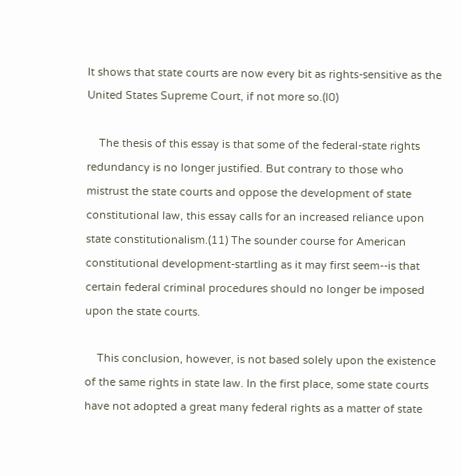It shows that state courts are now every bit as rights-sensitive as the United States Supreme Court, if not more so.(l0)

    The thesis of this essay is that some of the federal-state rights redundancy is no longer justified. But contrary to those who mistrust the state courts and oppose the development of state constitutional law, this essay calls for an increased reliance upon state constitutionalism.(11) The sounder course for American constitutional development-startling as it may first seem--is that certain federal criminal procedures should no longer be imposed upon the state courts.

    This conclusion, however, is not based solely upon the existence of the same rights in state law. In the first place, some state courts have not adopted a great many federal rights as a matter of state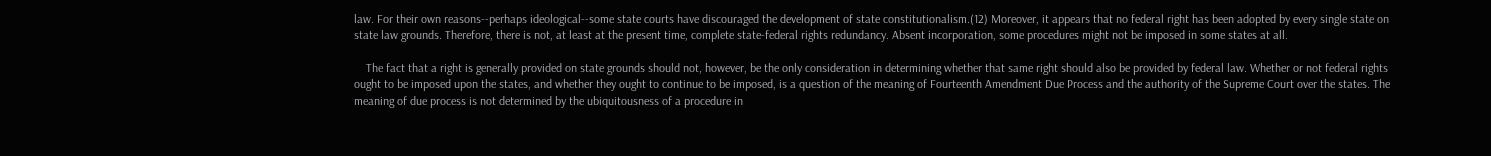law. For their own reasons--perhaps ideological--some state courts have discouraged the development of state constitutionalism.(12) Moreover, it appears that no federal right has been adopted by every single state on state law grounds. Therefore, there is not, at least at the present time, complete state-federal rights redundancy. Absent incorporation, some procedures might not be imposed in some states at all.

    The fact that a right is generally provided on state grounds should not, however, be the only consideration in determining whether that same right should also be provided by federal law. Whether or not federal rights ought to be imposed upon the states, and whether they ought to continue to be imposed, is a question of the meaning of Fourteenth Amendment Due Process and the authority of the Supreme Court over the states. The meaning of due process is not determined by the ubiquitousness of a procedure in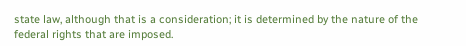state law, although that is a consideration; it is determined by the nature of the federal rights that are imposed.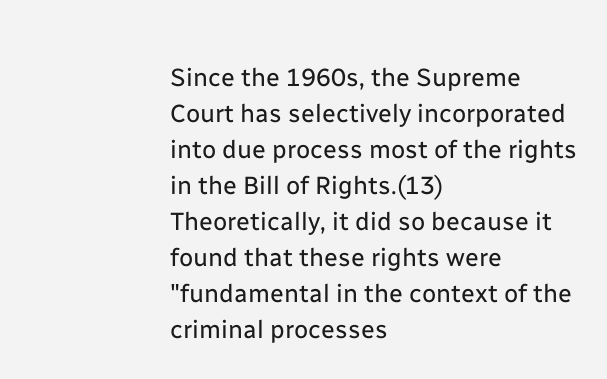Since the 1960s, the Supreme Court has selectively incorporated into due process most of the rights in the Bill of Rights.(13) Theoretically, it did so because it found that these rights were "fundamental in the context of the criminal processes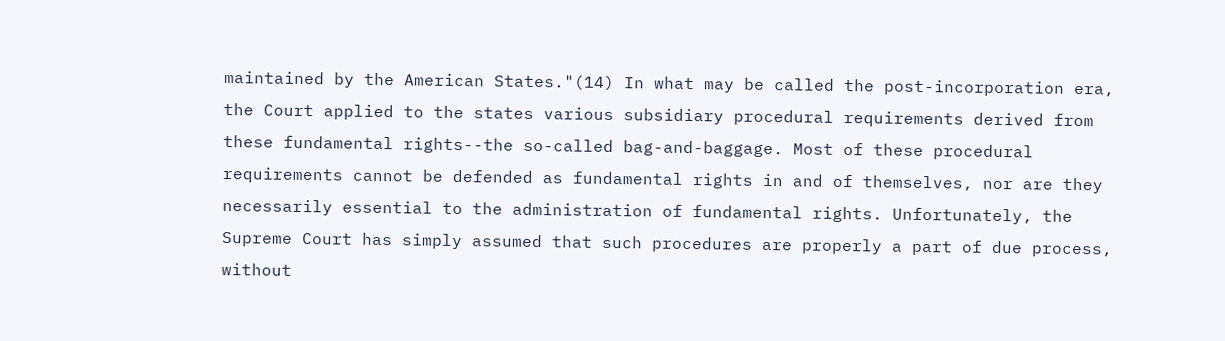maintained by the American States."(14) In what may be called the post-incorporation era, the Court applied to the states various subsidiary procedural requirements derived from these fundamental rights--the so-called bag-and-baggage. Most of these procedural requirements cannot be defended as fundamental rights in and of themselves, nor are they necessarily essential to the administration of fundamental rights. Unfortunately, the Supreme Court has simply assumed that such procedures are properly a part of due process, without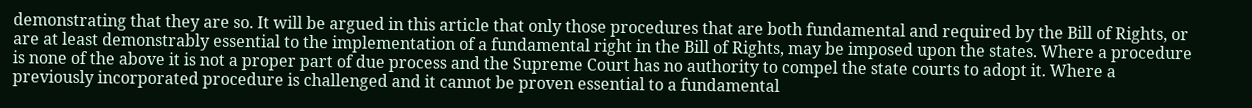demonstrating that they are so. It will be argued in this article that only those procedures that are both fundamental and required by the Bill of Rights, or are at least demonstrably essential to the implementation of a fundamental right in the Bill of Rights, may be imposed upon the states. Where a procedure is none of the above it is not a proper part of due process and the Supreme Court has no authority to compel the state courts to adopt it. Where a previously incorporated procedure is challenged and it cannot be proven essential to a fundamental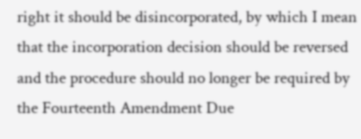right it should be disincorporated, by which I mean that the incorporation decision should be reversed and the procedure should no longer be required by the Fourteenth Amendment Due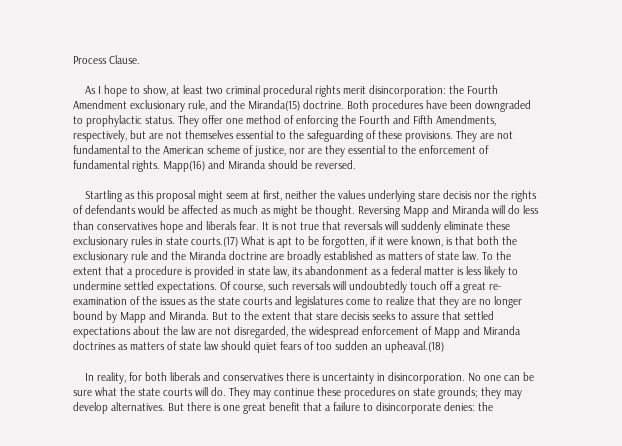Process Clause.

    As I hope to show, at least two criminal procedural rights merit disincorporation: the Fourth Amendment exclusionary rule, and the Miranda(15) doctrine. Both procedures have been downgraded to prophylactic status. They offer one method of enforcing the Fourth and Fifth Amendments, respectively, but are not themselves essential to the safeguarding of these provisions. They are not fundamental to the American scheme of justice, nor are they essential to the enforcement of fundamental rights. Mapp(16) and Miranda should be reversed.

    Startling as this proposal might seem at first, neither the values underlying stare decisis nor the rights of defendants would be affected as much as might be thought. Reversing Mapp and Miranda will do less than conservatives hope and liberals fear. It is not true that reversals will suddenly eliminate these exclusionary rules in state courts.(17) What is apt to be forgotten, if it were known, is that both the exclusionary rule and the Miranda doctrine are broadly established as matters of state law. To the extent that a procedure is provided in state law, its abandonment as a federal matter is less likely to undermine settled expectations. Of course, such reversals will undoubtedly touch off a great re-examination of the issues as the state courts and legislatures come to realize that they are no longer bound by Mapp and Miranda. But to the extent that stare decisis seeks to assure that settled expectations about the law are not disregarded, the widespread enforcement of Mapp and Miranda doctrines as matters of state law should quiet fears of too sudden an upheaval.(18)

    In reality, for both liberals and conservatives there is uncertainty in disincorporation. No one can be sure what the state courts will do. They may continue these procedures on state grounds; they may develop alternatives. But there is one great benefit that a failure to disincorporate denies: the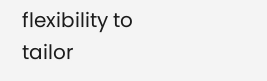flexibility to tailor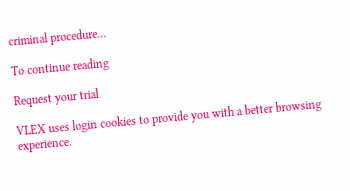criminal procedure...

To continue reading

Request your trial

VLEX uses login cookies to provide you with a better browsing experience.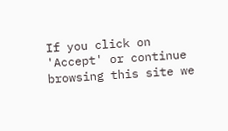If you click on 'Accept' or continue browsing this site we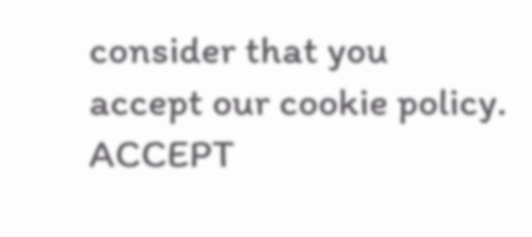consider that you accept our cookie policy. ACCEPT